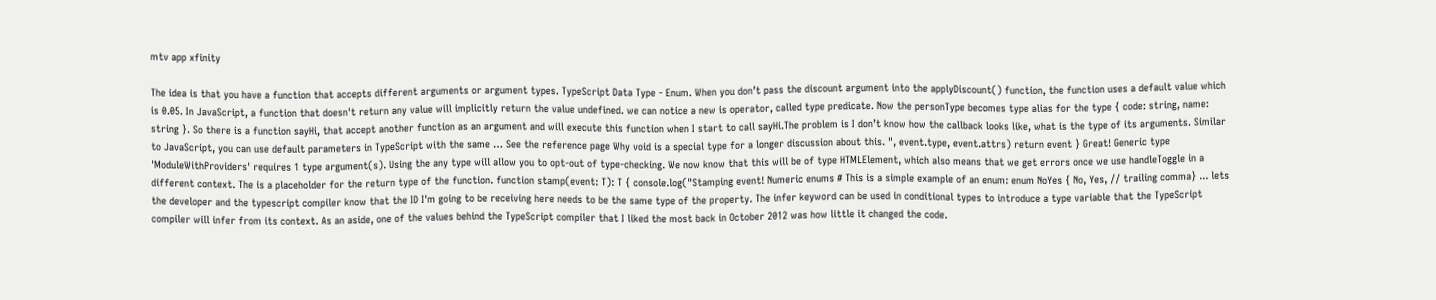mtv app xfinity

The idea is that you have a function that accepts different arguments or argument types. TypeScript Data Type - Enum. When you don’t pass the discount argument into the applyDiscount() function, the function uses a default value which is 0.05. In JavaScript, a function that doesn't return any value will implicitly return the value undefined. we can notice a new is operator, called type predicate. Now the personType becomes type alias for the type { code: string, name: string }. So there is a function sayHi, that accept another function as an argument and will execute this function when I start to call sayHi.The problem is I don’t know how the callback looks like, what is the type of its arguments. Similar to JavaScript, you can use default parameters in TypeScript with the same … See the reference page Why void is a special type for a longer discussion about this. ", event.type, event.attrs) return event } Great! Generic type 'ModuleWithProviders' requires 1 type argument(s). Using the any type will allow you to opt-out of type-checking. We now know that this will be of type HTMLElement, which also means that we get errors once we use handleToggle in a different context. The is a placeholder for the return type of the function. function stamp(event: T): T { console.log("Stamping event! Numeric enums # This is a simple example of an enum: enum NoYes { No, Yes, // trailing comma} ... lets the developer and the typescript compiler know that the ID I'm going to be receiving here needs to be the same type of the property. The infer keyword can be used in conditional types to introduce a type variable that the TypeScript compiler will infer from its context. As an aside, one of the values behind the TypeScript compiler that I liked the most back in October 2012 was how little it changed the code.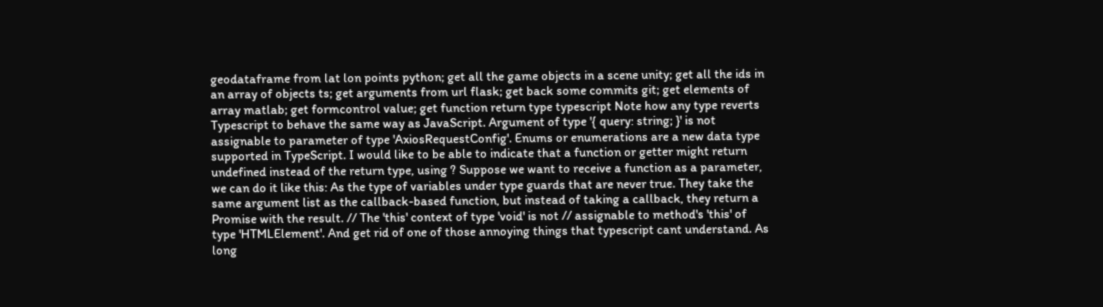geodataframe from lat lon points python; get all the game objects in a scene unity; get all the ids in an array of objects ts; get arguments from url flask; get back some commits git; get elements of array matlab; get formcontrol value; get function return type typescript Note how any type reverts Typescript to behave the same way as JavaScript. Argument of type '{ query: string; }' is not assignable to parameter of type 'AxiosRequestConfig'. Enums or enumerations are a new data type supported in TypeScript. I would like to be able to indicate that a function or getter might return undefined instead of the return type, using ? Suppose we want to receive a function as a parameter, we can do it like this: As the type of variables under type guards that are never true. They take the same argument list as the callback-based function, but instead of taking a callback, they return a Promise with the result. // The 'this' context of type 'void' is not // assignable to method's 'this' of type 'HTMLElement'. And get rid of one of those annoying things that typescript cant understand. As long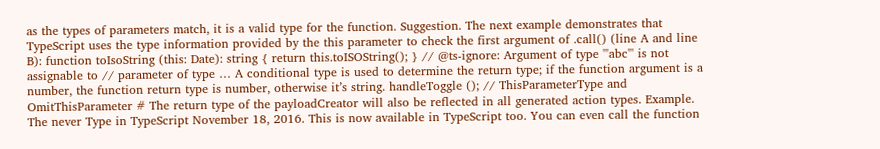as the types of parameters match, it is a valid type for the function. Suggestion. The next example demonstrates that TypeScript uses the type information provided by the this parameter to check the first argument of .call() (line A and line B): function toIsoString (this: Date): string { return this.toISOString(); } // @ts-ignore: Argument of type '"abc"' is not assignable to // parameter of type … A conditional type is used to determine the return type; if the function argument is a number, the function return type is number, otherwise it’s string. handleToggle (); // ThisParameterType and OmitThisParameter # The return type of the payloadCreator will also be reflected in all generated action types. Example. The never Type in TypeScript November 18, 2016. This is now available in TypeScript too. You can even call the function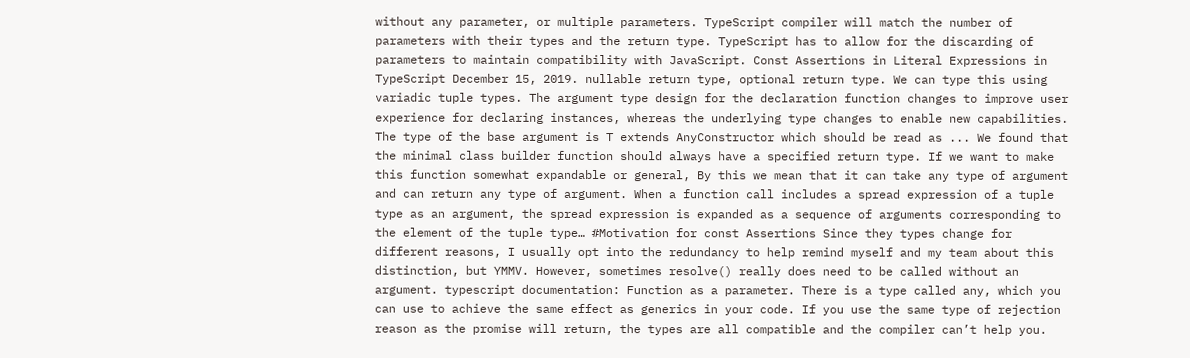without any parameter, or multiple parameters. TypeScript compiler will match the number of parameters with their types and the return type. TypeScript has to allow for the discarding of parameters to maintain compatibility with JavaScript. Const Assertions in Literal Expressions in TypeScript December 15, 2019. nullable return type, optional return type. We can type this using variadic tuple types. The argument type design for the declaration function changes to improve user experience for declaring instances, whereas the underlying type changes to enable new capabilities. The type of the base argument is T extends AnyConstructor which should be read as ... We found that the minimal class builder function should always have a specified return type. If we want to make this function somewhat expandable or general, By this we mean that it can take any type of argument and can return any type of argument. When a function call includes a spread expression of a tuple type as an argument, the spread expression is expanded as a sequence of arguments corresponding to the element of the tuple type… #Motivation for const Assertions Since they types change for different reasons, I usually opt into the redundancy to help remind myself and my team about this distinction, but YMMV. However, sometimes resolve() really does need to be called without an argument. typescript documentation: Function as a parameter. There is a type called any, which you can use to achieve the same effect as generics in your code. If you use the same type of rejection reason as the promise will return, the types are all compatible and the compiler can’t help you.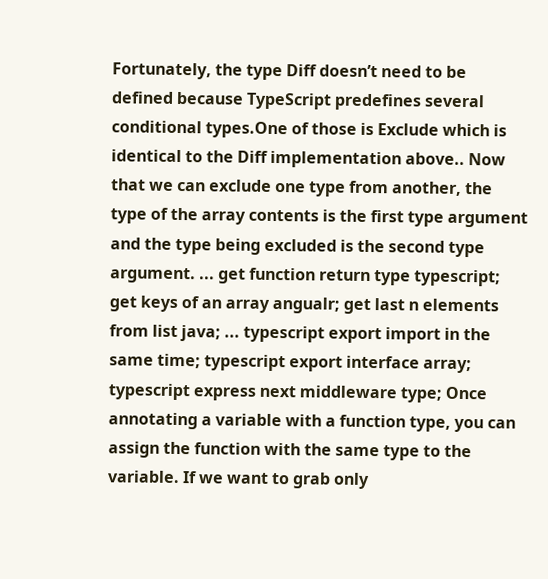Fortunately, the type Diff doesn’t need to be defined because TypeScript predefines several conditional types.One of those is Exclude which is identical to the Diff implementation above.. Now that we can exclude one type from another, the type of the array contents is the first type argument and the type being excluded is the second type argument. ... get function return type typescript; get keys of an array angualr; get last n elements from list java; ... typescript export import in the same time; typescript export interface array; typescript express next middleware type; Once annotating a variable with a function type, you can assign the function with the same type to the variable. If we want to grab only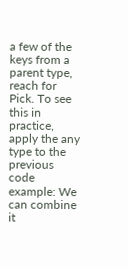a few of the keys from a parent type, reach for Pick. To see this in practice, apply the any type to the previous code example: We can combine it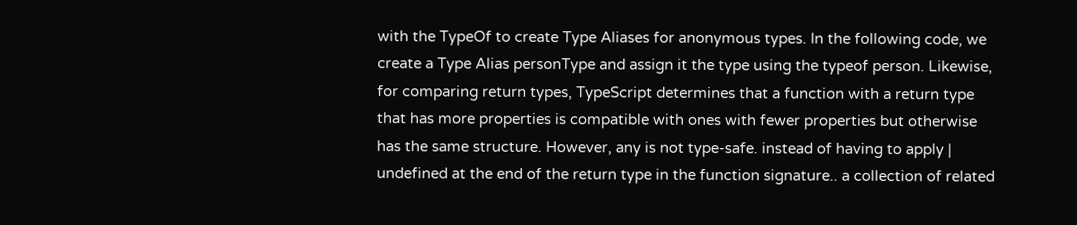with the TypeOf to create Type Aliases for anonymous types. In the following code, we create a Type Alias personType and assign it the type using the typeof person. Likewise, for comparing return types, TypeScript determines that a function with a return type that has more properties is compatible with ones with fewer properties but otherwise has the same structure. However, any is not type-safe. instead of having to apply | undefined at the end of the return type in the function signature.. a collection of related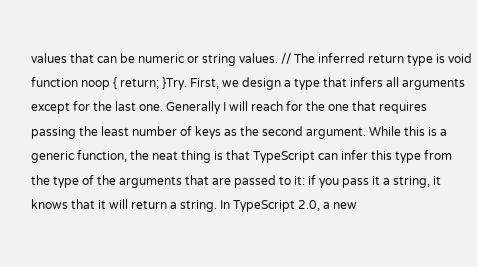values that can be numeric or string values. // The inferred return type is void function noop { return; }Try. First, we design a type that infers all arguments except for the last one. Generally I will reach for the one that requires passing the least number of keys as the second argument. While this is a generic function, the neat thing is that TypeScript can infer this type from the type of the arguments that are passed to it: if you pass it a string, it knows that it will return a string. In TypeScript 2.0, a new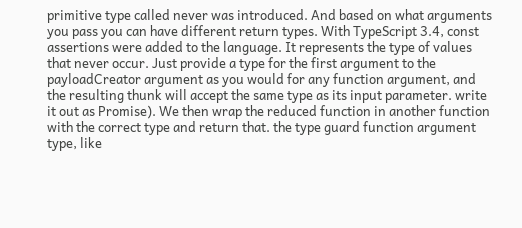primitive type called never was introduced. And based on what arguments you pass you can have different return types. With TypeScript 3.4, const assertions were added to the language. It represents the type of values that never occur. Just provide a type for the first argument to the payloadCreator argument as you would for any function argument, and the resulting thunk will accept the same type as its input parameter. write it out as Promise). We then wrap the reduced function in another function with the correct type and return that. the type guard function argument type, like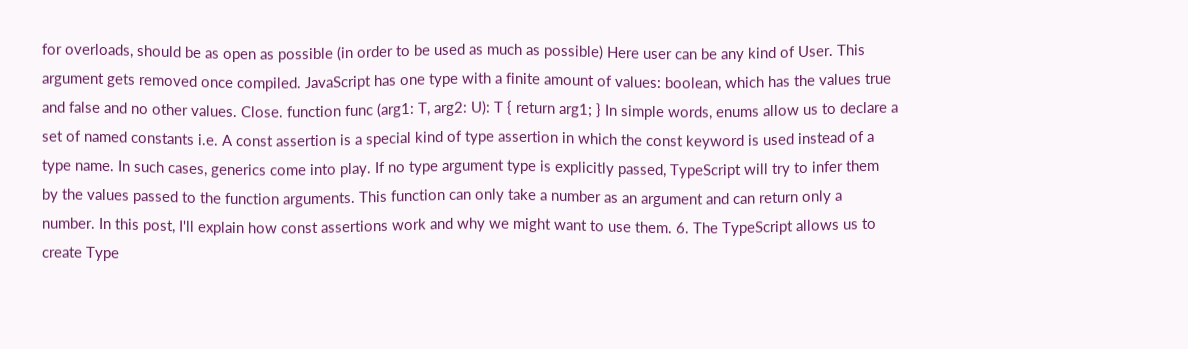for overloads, should be as open as possible (in order to be used as much as possible) Here user can be any kind of User. This argument gets removed once compiled. JavaScript has one type with a finite amount of values: boolean, which has the values true and false and no other values. Close. function func (arg1: T, arg2: U): T { return arg1; } In simple words, enums allow us to declare a set of named constants i.e. A const assertion is a special kind of type assertion in which the const keyword is used instead of a type name. In such cases, generics come into play. If no type argument type is explicitly passed, TypeScript will try to infer them by the values passed to the function arguments. This function can only take a number as an argument and can return only a number. In this post, I'll explain how const assertions work and why we might want to use them. 6. The TypeScript allows us to create Type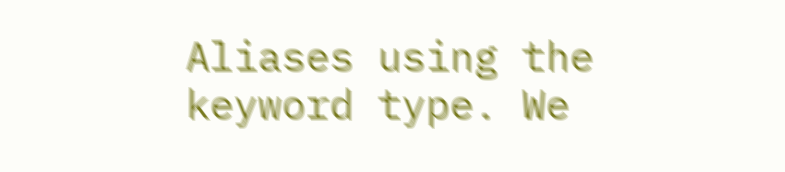Aliases using the keyword type. We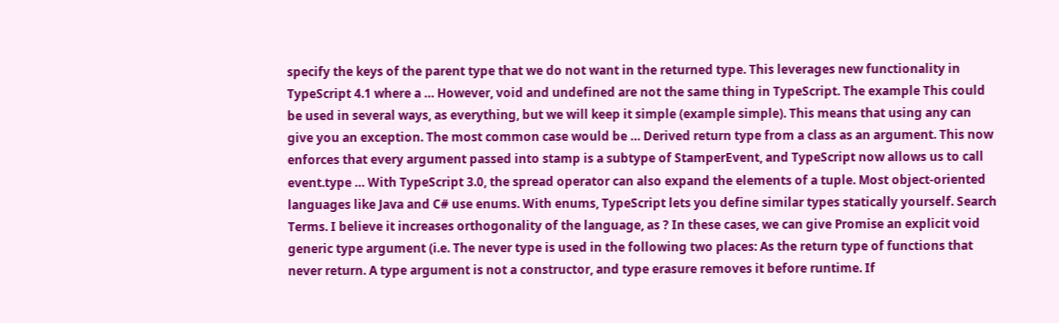specify the keys of the parent type that we do not want in the returned type. This leverages new functionality in TypeScript 4.1 where a … However, void and undefined are not the same thing in TypeScript. The example This could be used in several ways, as everything, but we will keep it simple (example simple). This means that using any can give you an exception. The most common case would be … Derived return type from a class as an argument. This now enforces that every argument passed into stamp is a subtype of StamperEvent, and TypeScript now allows us to call event.type … With TypeScript 3.0, the spread operator can also expand the elements of a tuple. Most object-oriented languages like Java and C# use enums. With enums, TypeScript lets you define similar types statically yourself. Search Terms. I believe it increases orthogonality of the language, as ? In these cases, we can give Promise an explicit void generic type argument (i.e. The never type is used in the following two places: As the return type of functions that never return. A type argument is not a constructor, and type erasure removes it before runtime. If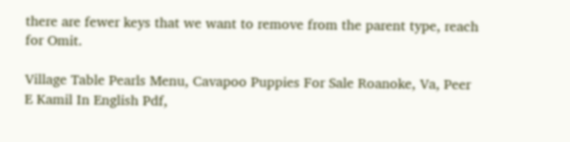there are fewer keys that we want to remove from the parent type, reach for Omit.

Village Table Pearls Menu, Cavapoo Puppies For Sale Roanoke, Va, Peer E Kamil In English Pdf,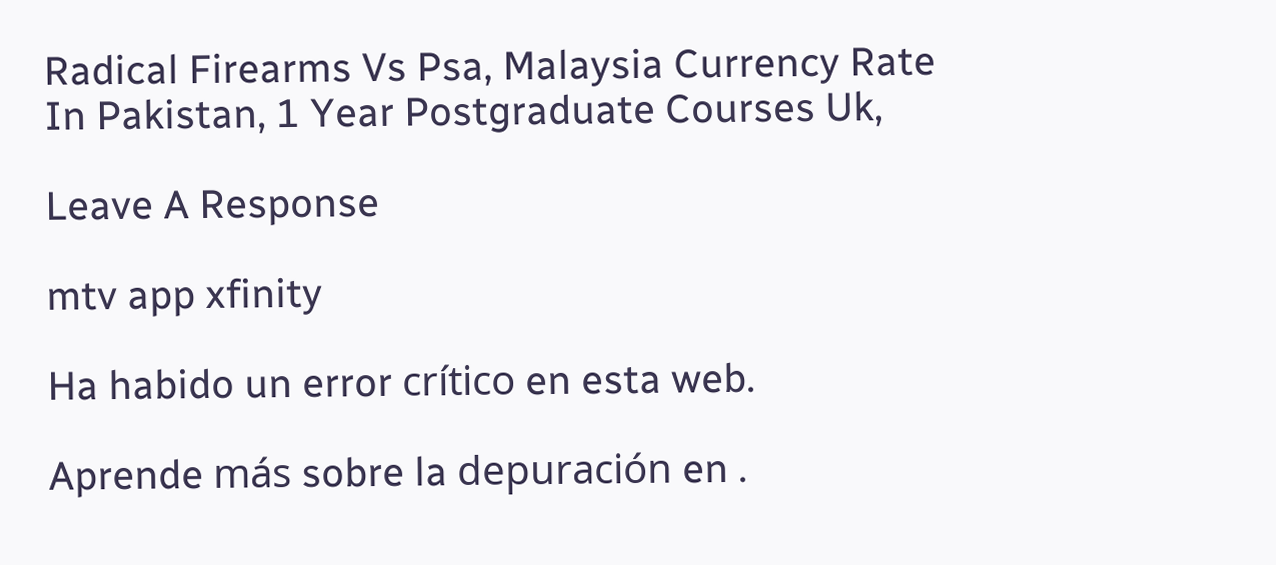Radical Firearms Vs Psa, Malaysia Currency Rate In Pakistan, 1 Year Postgraduate Courses Uk,

Leave A Response

mtv app xfinity

Ha habido un error crítico en esta web.

Aprende más sobre la depuración en .